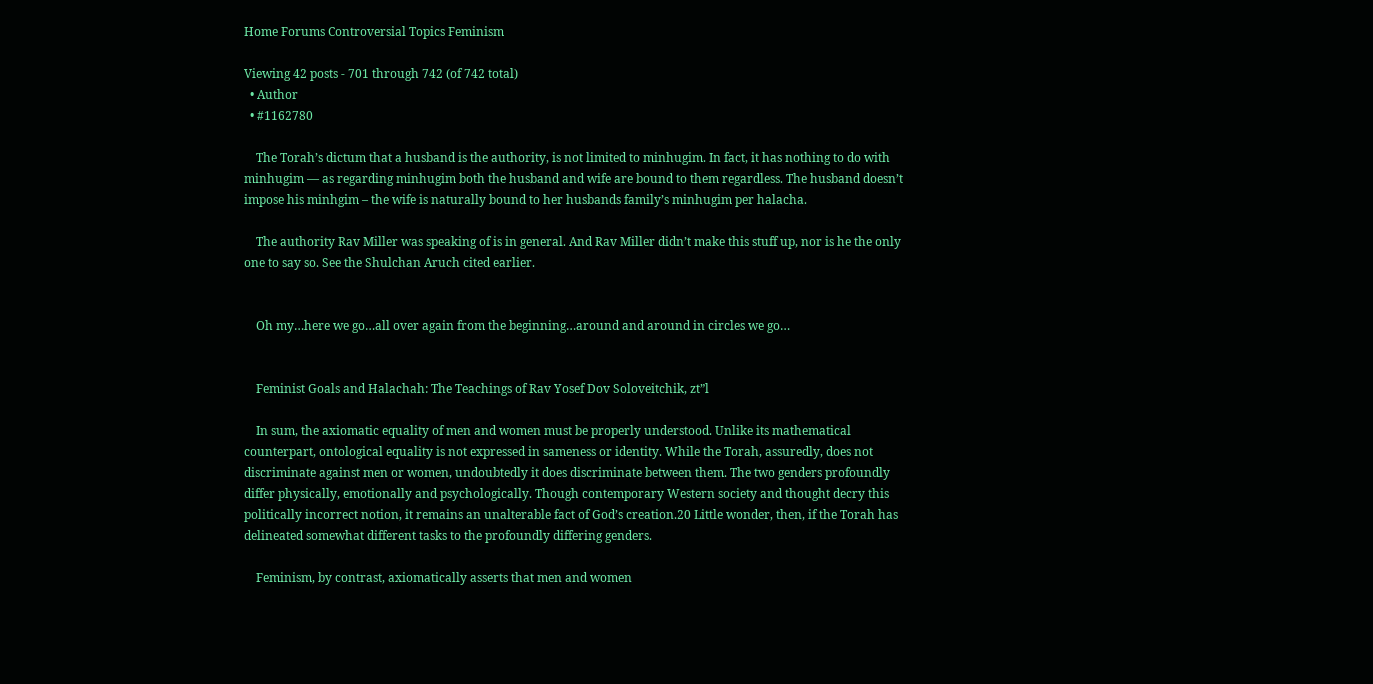Home Forums Controversial Topics Feminism

Viewing 42 posts - 701 through 742 (of 742 total)
  • Author
  • #1162780

    The Torah’s dictum that a husband is the authority, is not limited to minhugim. In fact, it has nothing to do with minhugim — as regarding minhugim both the husband and wife are bound to them regardless. The husband doesn’t impose his minhgim – the wife is naturally bound to her husbands family’s minhugim per halacha.

    The authority Rav Miller was speaking of is in general. And Rav Miller didn’t make this stuff up, nor is he the only one to say so. See the Shulchan Aruch cited earlier.


    Oh my…here we go…all over again from the beginning…around and around in circles we go…


    Feminist Goals and Halachah: The Teachings of Rav Yosef Dov Soloveitchik, zt”l

    In sum, the axiomatic equality of men and women must be properly understood. Unlike its mathematical counterpart, ontological equality is not expressed in sameness or identity. While the Torah, assuredly, does not discriminate against men or women, undoubtedly it does discriminate between them. The two genders profoundly differ physically, emotionally and psychologically. Though contemporary Western society and thought decry this politically incorrect notion, it remains an unalterable fact of God’s creation.20 Little wonder, then, if the Torah has delineated somewhat different tasks to the profoundly differing genders.

    Feminism, by contrast, axiomatically asserts that men and women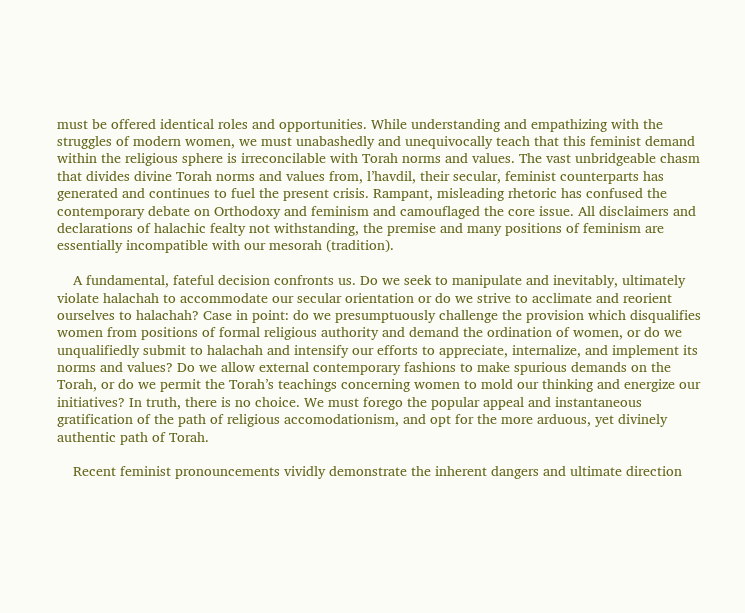must be offered identical roles and opportunities. While understanding and empathizing with the struggles of modern women, we must unabashedly and unequivocally teach that this feminist demand within the religious sphere is irreconcilable with Torah norms and values. The vast unbridgeable chasm that divides divine Torah norms and values from, l’havdil, their secular, feminist counterparts has generated and continues to fuel the present crisis. Rampant, misleading rhetoric has confused the contemporary debate on Orthodoxy and feminism and camouflaged the core issue. All disclaimers and declarations of halachic fealty not withstanding, the premise and many positions of feminism are essentially incompatible with our mesorah (tradition).

    A fundamental, fateful decision confronts us. Do we seek to manipulate and inevitably, ultimately violate halachah to accommodate our secular orientation or do we strive to acclimate and reorient ourselves to halachah? Case in point: do we presumptuously challenge the provision which disqualifies women from positions of formal religious authority and demand the ordination of women, or do we unqualifiedly submit to halachah and intensify our efforts to appreciate, internalize, and implement its norms and values? Do we allow external contemporary fashions to make spurious demands on the Torah, or do we permit the Torah’s teachings concerning women to mold our thinking and energize our initiatives? In truth, there is no choice. We must forego the popular appeal and instantaneous gratification of the path of religious accomodationism, and opt for the more arduous, yet divinely authentic path of Torah.

    Recent feminist pronouncements vividly demonstrate the inherent dangers and ultimate direction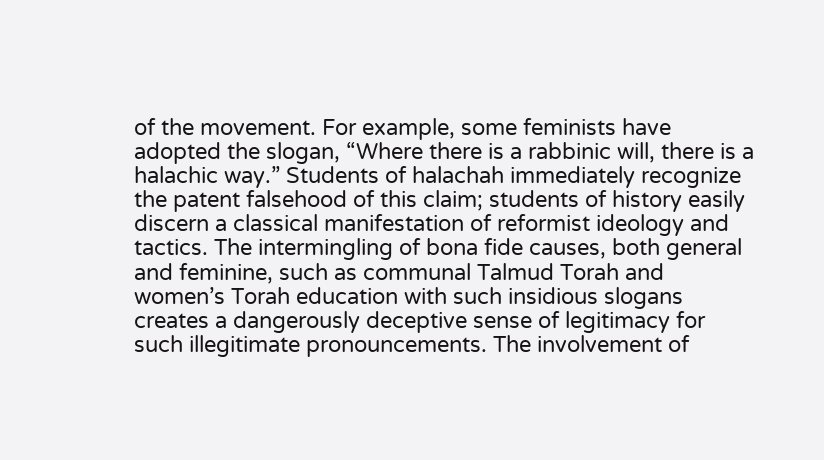of the movement. For example, some feminists have adopted the slogan, “Where there is a rabbinic will, there is a halachic way.” Students of halachah immediately recognize the patent falsehood of this claim; students of history easily discern a classical manifestation of reformist ideology and tactics. The intermingling of bona fide causes, both general and feminine, such as communal Talmud Torah and women’s Torah education with such insidious slogans creates a dangerously deceptive sense of legitimacy for such illegitimate pronouncements. The involvement of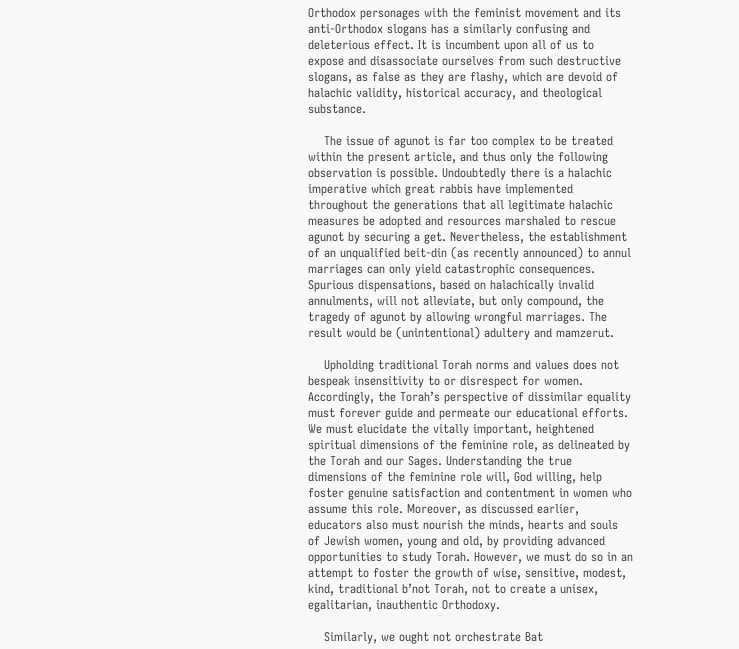Orthodox personages with the feminist movement and its anti-Orthodox slogans has a similarly confusing and deleterious effect. It is incumbent upon all of us to expose and disassociate ourselves from such destructive slogans, as false as they are flashy, which are devoid of halachic validity, historical accuracy, and theological substance.

    The issue of agunot is far too complex to be treated within the present article, and thus only the following observation is possible. Undoubtedly there is a halachic imperative which great rabbis have implemented throughout the generations that all legitimate halachic measures be adopted and resources marshaled to rescue agunot by securing a get. Nevertheless, the establishment of an unqualified beit-din (as recently announced) to annul marriages can only yield catastrophic consequences. Spurious dispensations, based on halachically invalid annulments, will not alleviate, but only compound, the tragedy of agunot by allowing wrongful marriages. The result would be (unintentional) adultery and mamzerut.

    Upholding traditional Torah norms and values does not bespeak insensitivity to or disrespect for women. Accordingly, the Torah’s perspective of dissimilar equality must forever guide and permeate our educational efforts. We must elucidate the vitally important, heightened spiritual dimensions of the feminine role, as delineated by the Torah and our Sages. Understanding the true dimensions of the feminine role will, God willing, help foster genuine satisfaction and contentment in women who assume this role. Moreover, as discussed earlier, educators also must nourish the minds, hearts and souls of Jewish women, young and old, by providing advanced opportunities to study Torah. However, we must do so in an attempt to foster the growth of wise, sensitive, modest, kind, traditional b’not Torah, not to create a unisex, egalitarian, inauthentic Orthodoxy.

    Similarly, we ought not orchestrate Bat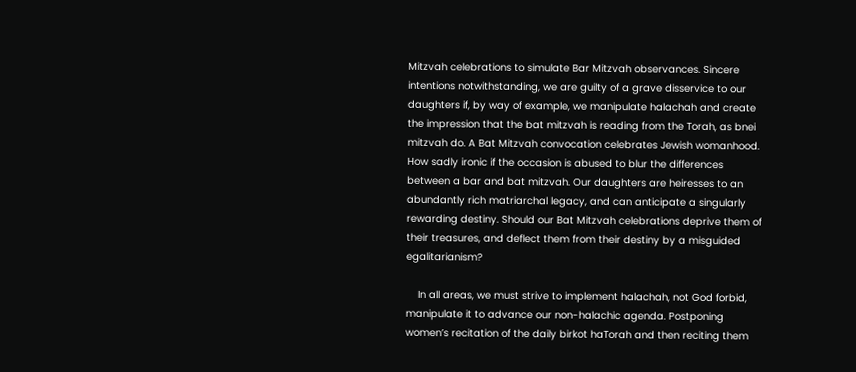Mitzvah celebrations to simulate Bar Mitzvah observances. Sincere intentions notwithstanding, we are guilty of a grave disservice to our daughters if, by way of example, we manipulate halachah and create the impression that the bat mitzvah is reading from the Torah, as bnei mitzvah do. A Bat Mitzvah convocation celebrates Jewish womanhood. How sadly ironic if the occasion is abused to blur the differences between a bar and bat mitzvah. Our daughters are heiresses to an abundantly rich matriarchal legacy, and can anticipate a singularly rewarding destiny. Should our Bat Mitzvah celebrations deprive them of their treasures, and deflect them from their destiny by a misguided egalitarianism?

    In all areas, we must strive to implement halachah, not God forbid, manipulate it to advance our non-halachic agenda. Postponing women’s recitation of the daily birkot haTorah and then reciting them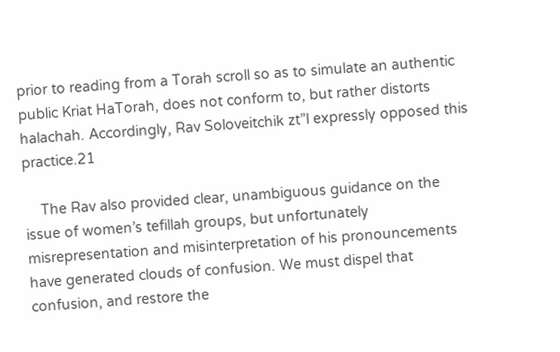prior to reading from a Torah scroll so as to simulate an authentic public Kriat HaTorah, does not conform to, but rather distorts halachah. Accordingly, Rav Soloveitchik zt”l expressly opposed this practice.21

    The Rav also provided clear, unambiguous guidance on the issue of women’s tefillah groups, but unfortunately misrepresentation and misinterpretation of his pronouncements have generated clouds of confusion. We must dispel that confusion, and restore the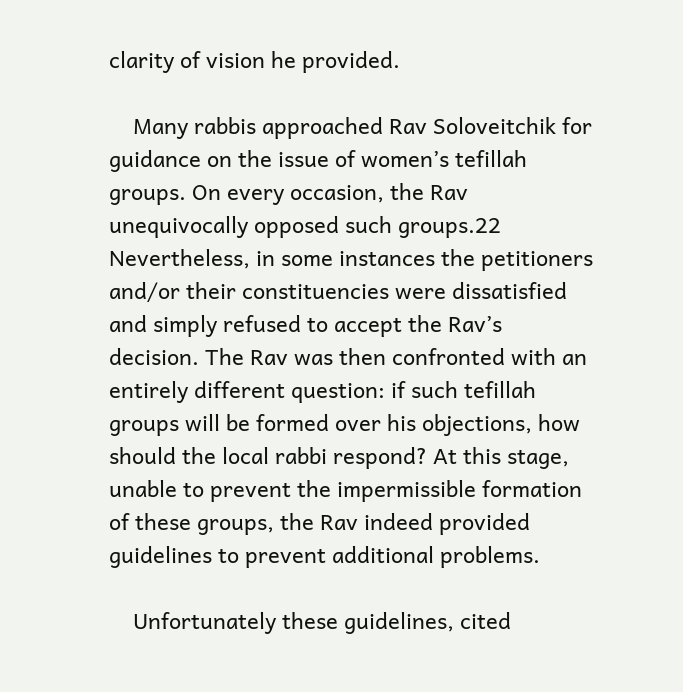clarity of vision he provided.

    Many rabbis approached Rav Soloveitchik for guidance on the issue of women’s tefillah groups. On every occasion, the Rav unequivocally opposed such groups.22 Nevertheless, in some instances the petitioners and/or their constituencies were dissatisfied and simply refused to accept the Rav’s decision. The Rav was then confronted with an entirely different question: if such tefillah groups will be formed over his objections, how should the local rabbi respond? At this stage, unable to prevent the impermissible formation of these groups, the Rav indeed provided guidelines to prevent additional problems.

    Unfortunately these guidelines, cited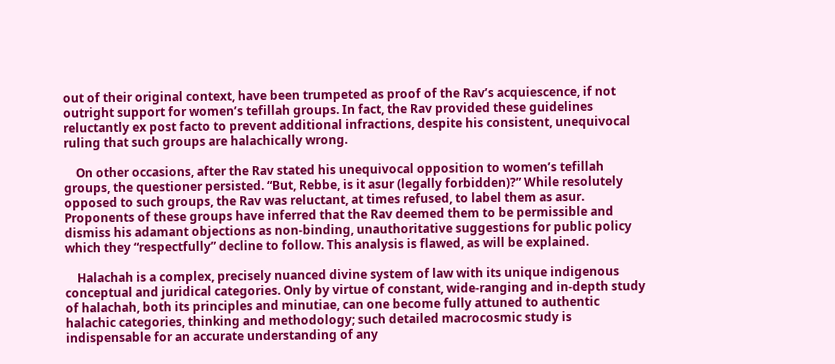out of their original context, have been trumpeted as proof of the Rav’s acquiescence, if not outright support for women’s tefillah groups. In fact, the Rav provided these guidelines reluctantly ex post facto to prevent additional infractions, despite his consistent, unequivocal ruling that such groups are halachically wrong.

    On other occasions, after the Rav stated his unequivocal opposition to women’s tefillah groups, the questioner persisted. “But, Rebbe, is it asur (legally forbidden)?” While resolutely opposed to such groups, the Rav was reluctant, at times refused, to label them as asur. Proponents of these groups have inferred that the Rav deemed them to be permissible and dismiss his adamant objections as non-binding, unauthoritative suggestions for public policy which they “respectfully” decline to follow. This analysis is flawed, as will be explained.

    Halachah is a complex, precisely nuanced divine system of law with its unique indigenous conceptual and juridical categories. Only by virtue of constant, wide-ranging and in-depth study of halachah, both its principles and minutiae, can one become fully attuned to authentic halachic categories, thinking and methodology; such detailed macrocosmic study is indispensable for an accurate understanding of any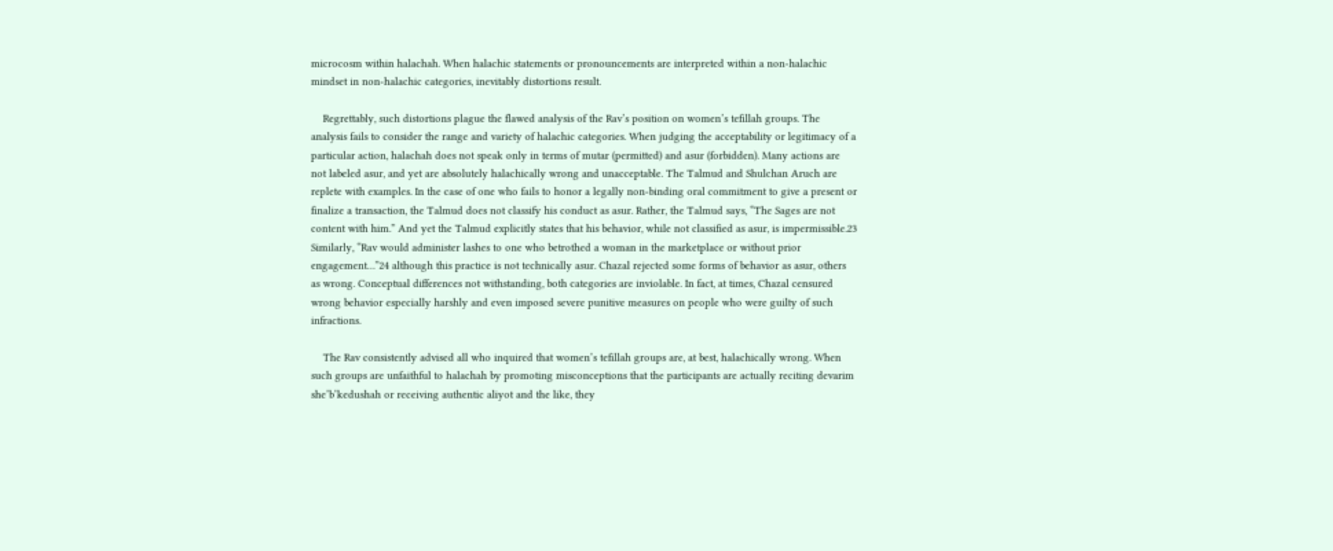microcosm within halachah. When halachic statements or pronouncements are interpreted within a non-halachic mindset in non-halachic categories, inevitably distortions result.

    Regrettably, such distortions plague the flawed analysis of the Rav’s position on women’s tefillah groups. The analysis fails to consider the range and variety of halachic categories. When judging the acceptability or legitimacy of a particular action, halachah does not speak only in terms of mutar (permitted) and asur (forbidden). Many actions are not labeled asur, and yet are absolutely halachically wrong and unacceptable. The Talmud and Shulchan Aruch are replete with examples. In the case of one who fails to honor a legally non-binding oral commitment to give a present or finalize a transaction, the Talmud does not classify his conduct as asur. Rather, the Talmud says, “The Sages are not content with him.” And yet the Talmud explicitly states that his behavior, while not classified as asur, is impermissible.23 Similarly, “Rav would administer lashes to one who betrothed a woman in the marketplace or without prior engagement…”24 although this practice is not technically asur. Chazal rejected some forms of behavior as asur, others as wrong. Conceptual differences not withstanding, both categories are inviolable. In fact, at times, Chazal censured wrong behavior especially harshly and even imposed severe punitive measures on people who were guilty of such infractions.

    The Rav consistently advised all who inquired that women’s tefillah groups are, at best, halachically wrong. When such groups are unfaithful to halachah by promoting misconceptions that the participants are actually reciting devarim she’b’kedushah or receiving authentic aliyot and the like, they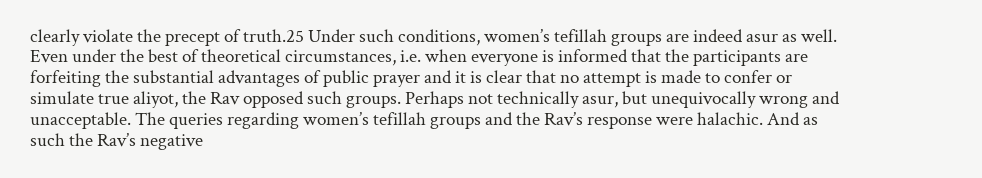clearly violate the precept of truth.25 Under such conditions, women’s tefillah groups are indeed asur as well. Even under the best of theoretical circumstances, i.e. when everyone is informed that the participants are forfeiting the substantial advantages of public prayer and it is clear that no attempt is made to confer or simulate true aliyot, the Rav opposed such groups. Perhaps not technically asur, but unequivocally wrong and unacceptable. The queries regarding women’s tefillah groups and the Rav’s response were halachic. And as such the Rav’s negative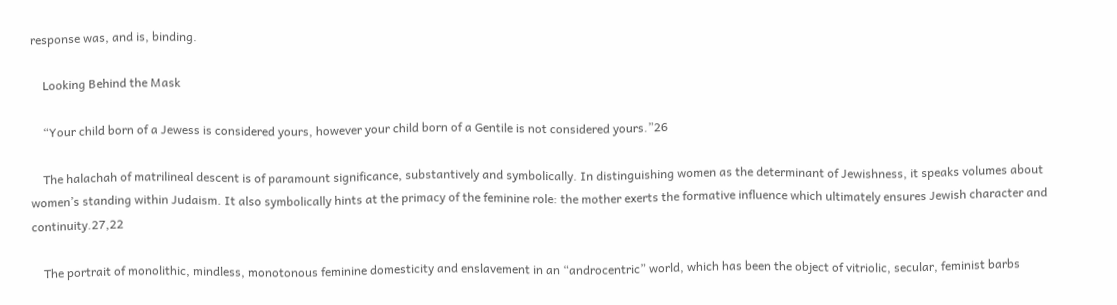response was, and is, binding.

    Looking Behind the Mask

    “Your child born of a Jewess is considered yours, however your child born of a Gentile is not considered yours.”26

    The halachah of matrilineal descent is of paramount significance, substantively and symbolically. In distinguishing women as the determinant of Jewishness, it speaks volumes about women’s standing within Judaism. It also symbolically hints at the primacy of the feminine role: the mother exerts the formative influence which ultimately ensures Jewish character and continuity.27,22

    The portrait of monolithic, mindless, monotonous feminine domesticity and enslavement in an “androcentric” world, which has been the object of vitriolic, secular, feminist barbs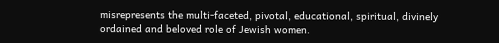misrepresents the multi-faceted, pivotal, educational, spiritual, divinely ordained and beloved role of Jewish women.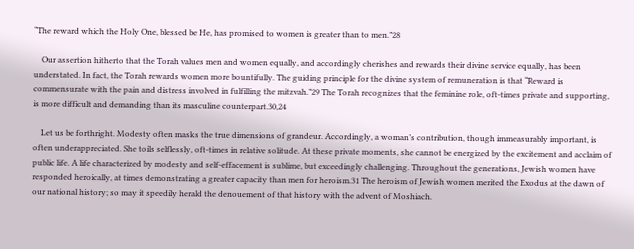“The reward which the Holy One, blessed be He, has promised to women is greater than to men.”28

    Our assertion hitherto that the Torah values men and women equally, and accordingly cherishes and rewards their divine service equally, has been understated. In fact, the Torah rewards women more bountifully. The guiding principle for the divine system of remuneration is that “Reward is commensurate with the pain and distress involved in fulfilling the mitzvah.”29 The Torah recognizes that the feminine role, oft-times private and supporting, is more difficult and demanding than its masculine counterpart.30,24

    Let us be forthright. Modesty often masks the true dimensions of grandeur. Accordingly, a woman’s contribution, though immeasurably important, is often underappreciated. She toils selflessly, oft-times in relative solitude. At these private moments, she cannot be energized by the excitement and acclaim of public life. A life characterized by modesty and self-effacement is sublime, but exceedingly challenging. Throughout the generations, Jewish women have responded heroically, at times demonstrating a greater capacity than men for heroism.31 The heroism of Jewish women merited the Exodus at the dawn of our national history; so may it speedily herald the denouement of that history with the advent of Moshiach.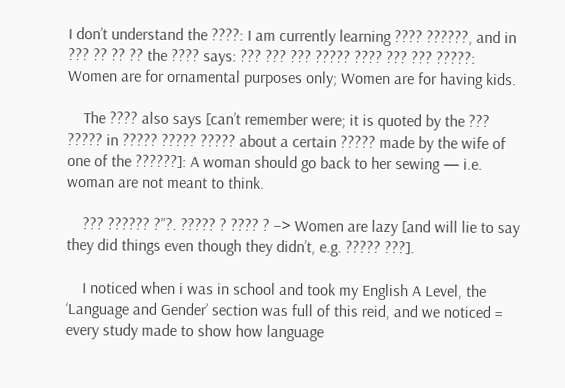I don’t understand the ????: I am currently learning ???? ??????, and in ??? ?? ?? ?? the ???? says: ??? ??? ??? ????? ???? ??? ??? ?????: Women are for ornamental purposes only; Women are for having kids.

    The ???? also says [can’t remember were; it is quoted by the ??? ????? in ????? ????? ????? about a certain ????? made by the wife of one of the ??????]: A woman should go back to her sewing — i.e. woman are not meant to think.

    ??? ?????? ?”?. ????? ? ???? ? –> Women are lazy [and will lie to say they did things even though they didn’t, e.g. ????? ???].

    I noticed when i was in school and took my English A Level, the ‘Language and Gender’ section was full of this reid, and we noticed = every study made to show how language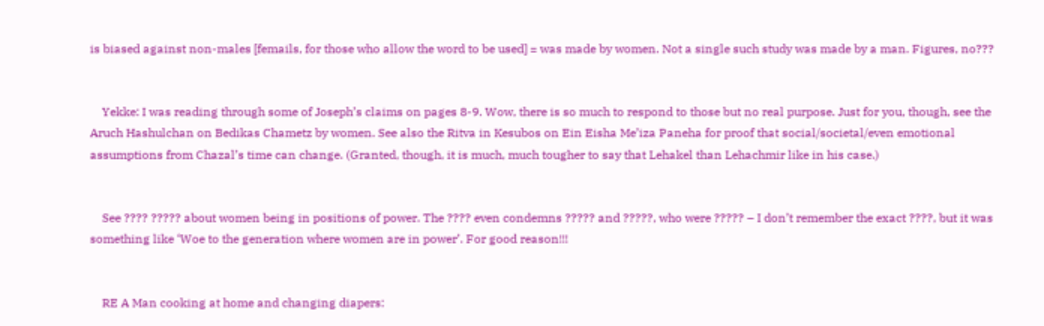is biased against non-males [femails, for those who allow the word to be used] = was made by women. Not a single such study was made by a man. Figures, no???


    Yekke: I was reading through some of Joseph’s claims on pages 8-9. Wow, there is so much to respond to those but no real purpose. Just for you, though, see the Aruch Hashulchan on Bedikas Chametz by women. See also the Ritva in Kesubos on Ein Eisha Me’iza Paneha for proof that social/societal/even emotional assumptions from Chazal’s time can change. (Granted, though, it is much, much tougher to say that Lehakel than Lehachmir like in his case.)


    See ???? ????? about women being in positions of power. The ???? even condemns ????? and ?????, who were ????? – I don’t remember the exact ????, but it was something like ‘Woe to the generation where women are in power’. For good reason!!!


    RE A Man cooking at home and changing diapers: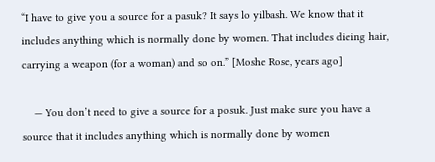“I have to give you a source for a pasuk? It says lo yilbash. We know that it includes anything which is normally done by women. That includes dieing hair, carrying a weapon (for a woman) and so on.” [Moshe Rose, years ago]

    — You don’t need to give a source for a posuk. Just make sure you have a source that it includes anything which is normally done by women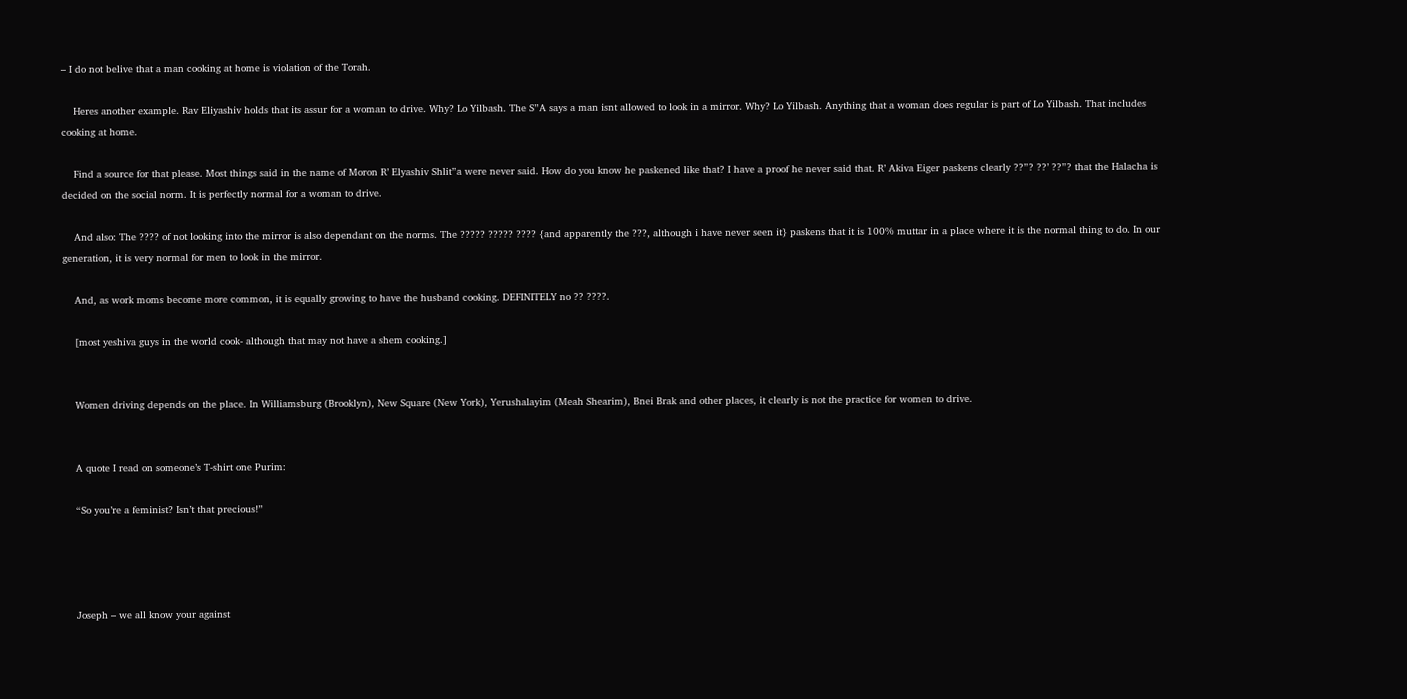– I do not belive that a man cooking at home is violation of the Torah.

    Heres another example. Rav Eliyashiv holds that its assur for a woman to drive. Why? Lo Yilbash. The S”A says a man isnt allowed to look in a mirror. Why? Lo Yilbash. Anything that a woman does regular is part of Lo Yilbash. That includes cooking at home.

    Find a source for that please. Most things said in the name of Moron R’ Elyashiv Shlit”a were never said. How do you know he paskened like that? I have a proof he never said that. R’ Akiva Eiger paskens clearly ??”? ??’ ??”? that the Halacha is decided on the social norm. It is perfectly normal for a woman to drive.

    And also: The ???? of not looking into the mirror is also dependant on the norms. The ????? ????? ???? {and apparently the ???, although i have never seen it} paskens that it is 100% muttar in a place where it is the normal thing to do. In our generation, it is very normal for men to look in the mirror.

    And, as work moms become more common, it is equally growing to have the husband cooking. DEFINITELY no ?? ????.

    [most yeshiva guys in the world cook- although that may not have a shem cooking.]


    Women driving depends on the place. In Williamsburg (Brooklyn), New Square (New York), Yerushalayim (Meah Shearim), Bnei Brak and other places, it clearly is not the practice for women to drive.


    A quote I read on someone’s T-shirt one Purim:

    “So you’re a feminist? Isn’t that precious!”




    Joseph – we all know your against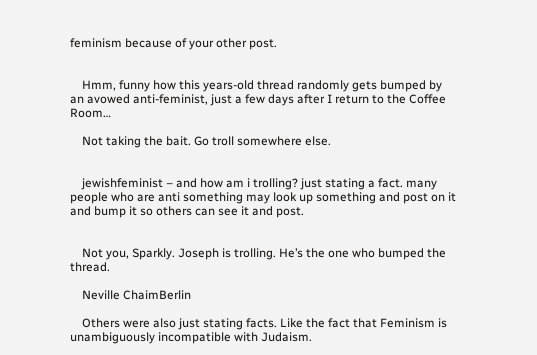feminism because of your other post.


    Hmm, funny how this years-old thread randomly gets bumped by an avowed anti-feminist, just a few days after I return to the Coffee Room…

    Not taking the bait. Go troll somewhere else.


    jewishfeminist – and how am i trolling? just stating a fact. many people who are anti something may look up something and post on it and bump it so others can see it and post.


    Not you, Sparkly. Joseph is trolling. He’s the one who bumped the thread.

    Neville ChaimBerlin

    Others were also just stating facts. Like the fact that Feminism is unambiguously incompatible with Judaism.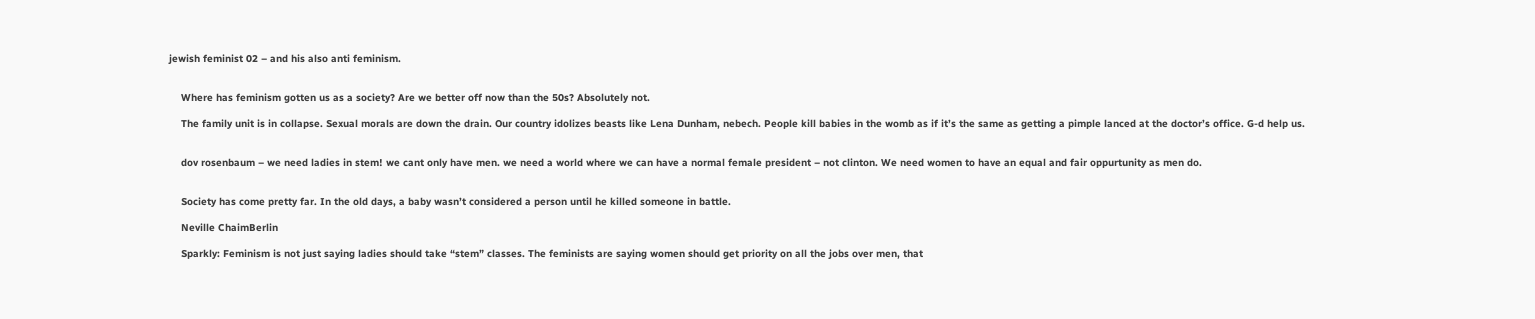jewish feminist 02 – and his also anti feminism.


    Where has feminism gotten us as a society? Are we better off now than the 50s? Absolutely not.

    The family unit is in collapse. Sexual morals are down the drain. Our country idolizes beasts like Lena Dunham, nebech. People kill babies in the womb as if it’s the same as getting a pimple lanced at the doctor’s office. G-d help us.


    dov rosenbaum – we need ladies in stem! we cant only have men. we need a world where we can have a normal female president – not clinton. We need women to have an equal and fair oppurtunity as men do.


    Society has come pretty far. In the old days, a baby wasn’t considered a person until he killed someone in battle.

    Neville ChaimBerlin

    Sparkly: Feminism is not just saying ladies should take “stem” classes. The feminists are saying women should get priority on all the jobs over men, that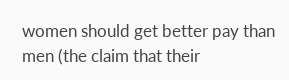women should get better pay than men (the claim that their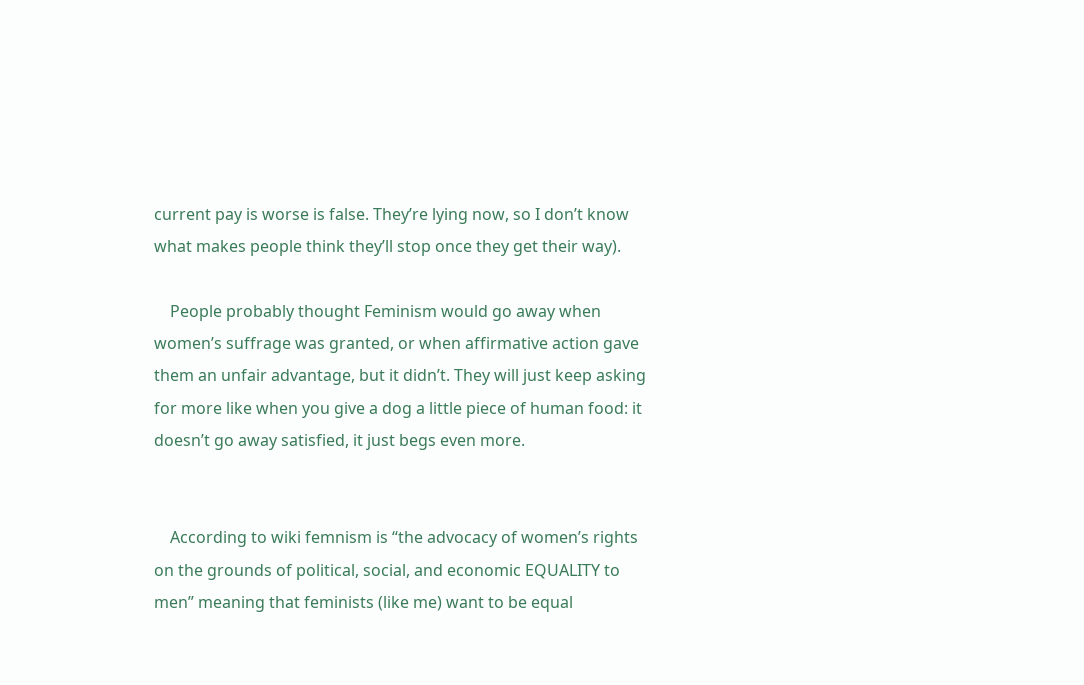current pay is worse is false. They’re lying now, so I don’t know what makes people think they’ll stop once they get their way).

    People probably thought Feminism would go away when women’s suffrage was granted, or when affirmative action gave them an unfair advantage, but it didn’t. They will just keep asking for more like when you give a dog a little piece of human food: it doesn’t go away satisfied, it just begs even more.


    According to wiki femnism is “the advocacy of women’s rights on the grounds of political, social, and economic EQUALITY to men” meaning that feminists (like me) want to be equal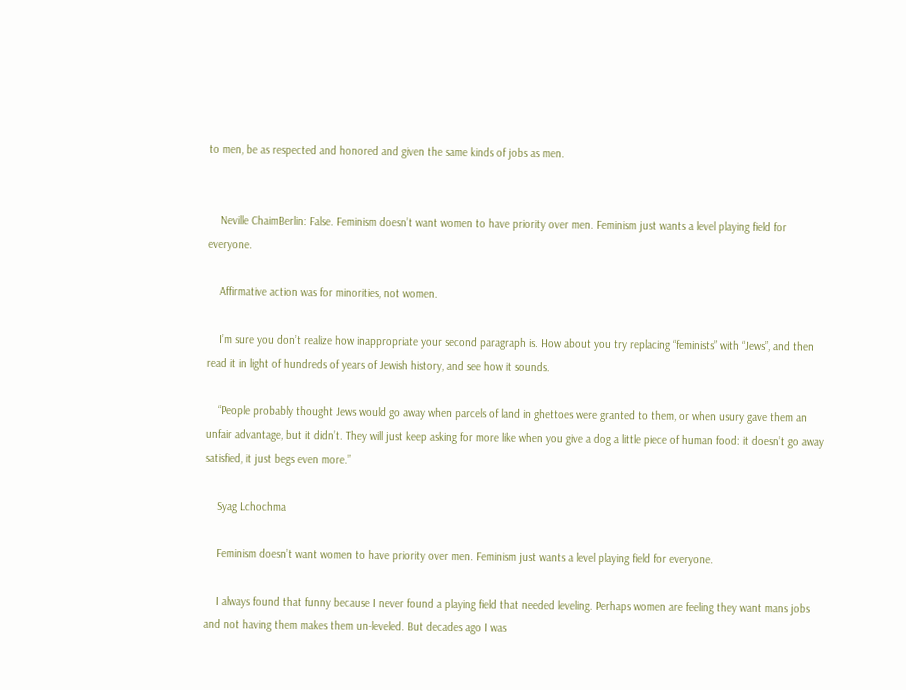to men, be as respected and honored and given the same kinds of jobs as men.


    Neville ChaimBerlin: False. Feminism doesn’t want women to have priority over men. Feminism just wants a level playing field for everyone.

    Affirmative action was for minorities, not women.

    I’m sure you don’t realize how inappropriate your second paragraph is. How about you try replacing “feminists” with “Jews”, and then read it in light of hundreds of years of Jewish history, and see how it sounds.

    “People probably thought Jews would go away when parcels of land in ghettoes were granted to them, or when usury gave them an unfair advantage, but it didn’t. They will just keep asking for more like when you give a dog a little piece of human food: it doesn’t go away satisfied, it just begs even more.”

    Syag Lchochma

    Feminism doesn’t want women to have priority over men. Feminism just wants a level playing field for everyone.

    I always found that funny because I never found a playing field that needed leveling. Perhaps women are feeling they want mans jobs and not having them makes them un-leveled. But decades ago I was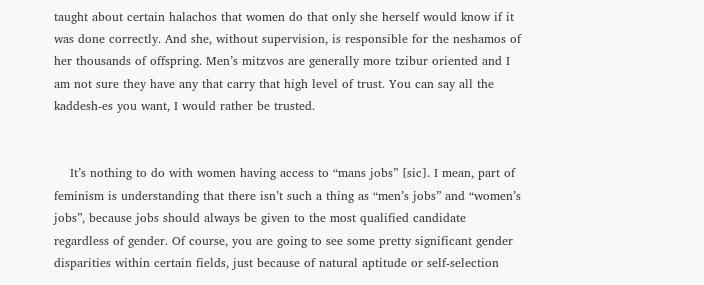taught about certain halachos that women do that only she herself would know if it was done correctly. And she, without supervision, is responsible for the neshamos of her thousands of offspring. Men’s mitzvos are generally more tzibur oriented and I am not sure they have any that carry that high level of trust. You can say all the kaddesh-es you want, I would rather be trusted.


    It’s nothing to do with women having access to “mans jobs” [sic]. I mean, part of feminism is understanding that there isn’t such a thing as “men’s jobs” and “women’s jobs”, because jobs should always be given to the most qualified candidate regardless of gender. Of course, you are going to see some pretty significant gender disparities within certain fields, just because of natural aptitude or self-selection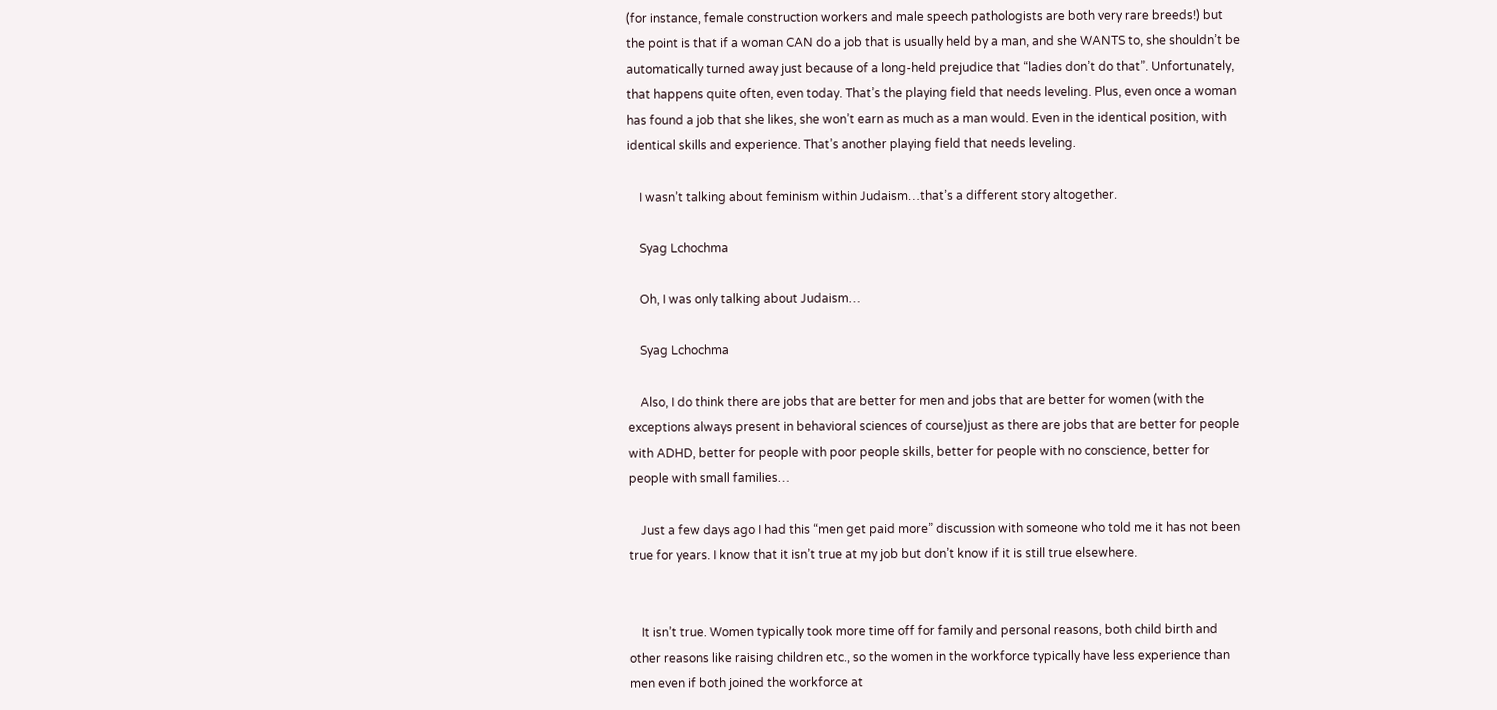(for instance, female construction workers and male speech pathologists are both very rare breeds!) but the point is that if a woman CAN do a job that is usually held by a man, and she WANTS to, she shouldn’t be automatically turned away just because of a long-held prejudice that “ladies don’t do that”. Unfortunately, that happens quite often, even today. That’s the playing field that needs leveling. Plus, even once a woman has found a job that she likes, she won’t earn as much as a man would. Even in the identical position, with identical skills and experience. That’s another playing field that needs leveling.

    I wasn’t talking about feminism within Judaism…that’s a different story altogether.

    Syag Lchochma

    Oh, I was only talking about Judaism…

    Syag Lchochma

    Also, I do think there are jobs that are better for men and jobs that are better for women (with the exceptions always present in behavioral sciences of course)just as there are jobs that are better for people with ADHD, better for people with poor people skills, better for people with no conscience, better for people with small families…

    Just a few days ago I had this “men get paid more” discussion with someone who told me it has not been true for years. I know that it isn’t true at my job but don’t know if it is still true elsewhere.


    It isn’t true. Women typically took more time off for family and personal reasons, both child birth and other reasons like raising children etc., so the women in the workforce typically have less experience than men even if both joined the workforce at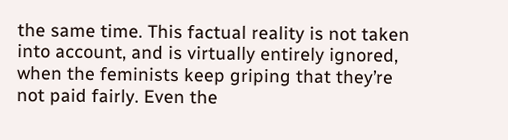the same time. This factual reality is not taken into account, and is virtually entirely ignored, when the feminists keep griping that they’re not paid fairly. Even the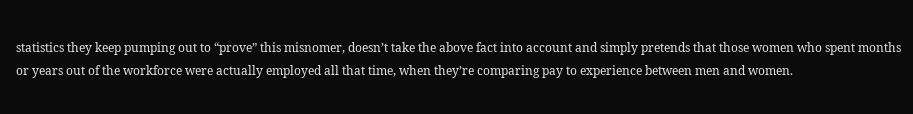statistics they keep pumping out to “prove” this misnomer, doesn’t take the above fact into account and simply pretends that those women who spent months or years out of the workforce were actually employed all that time, when they’re comparing pay to experience between men and women.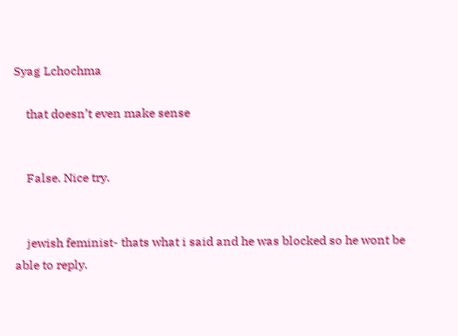Syag Lchochma

    that doesn’t even make sense


    False. Nice try.


    jewish feminist- thats what i said and he was blocked so he wont be able to reply.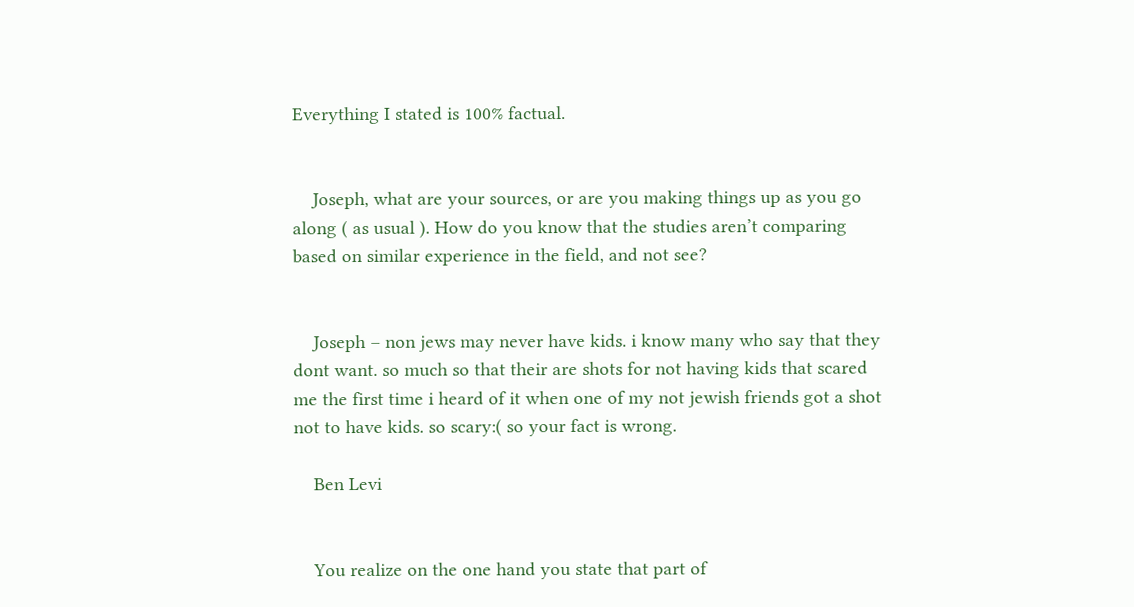Everything I stated is 100% factual.


    Joseph, what are your sources, or are you making things up as you go along ( as usual ). How do you know that the studies aren’t comparing based on similar experience in the field, and not see?


    Joseph – non jews may never have kids. i know many who say that they dont want. so much so that their are shots for not having kids that scared me the first time i heard of it when one of my not jewish friends got a shot not to have kids. so scary:( so your fact is wrong.

    Ben Levi


    You realize on the one hand you state that part of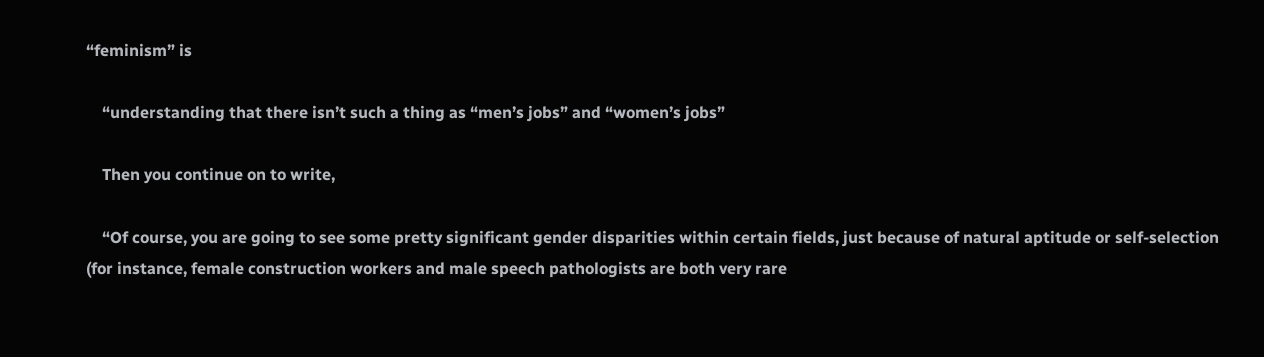“feminism” is

    “understanding that there isn’t such a thing as “men’s jobs” and “women’s jobs”

    Then you continue on to write,

    “Of course, you are going to see some pretty significant gender disparities within certain fields, just because of natural aptitude or self-selection (for instance, female construction workers and male speech pathologists are both very rare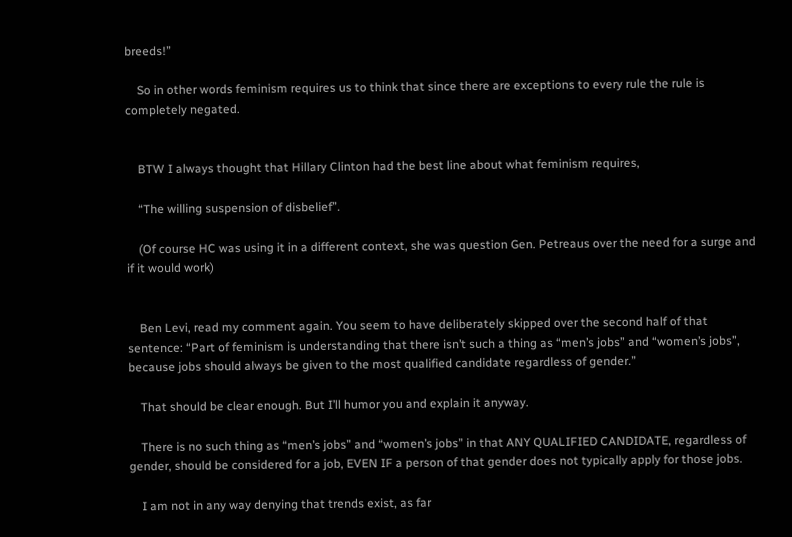breeds!”

    So in other words feminism requires us to think that since there are exceptions to every rule the rule is completely negated.


    BTW I always thought that Hillary Clinton had the best line about what feminism requires,

    “The willing suspension of disbelief”.

    (Of course HC was using it in a different context, she was question Gen. Petreaus over the need for a surge and if it would work)


    Ben Levi, read my comment again. You seem to have deliberately skipped over the second half of that sentence: “Part of feminism is understanding that there isn’t such a thing as “men’s jobs” and “women’s jobs”, because jobs should always be given to the most qualified candidate regardless of gender.”

    That should be clear enough. But I’ll humor you and explain it anyway.

    There is no such thing as “men’s jobs” and “women’s jobs” in that ANY QUALIFIED CANDIDATE, regardless of gender, should be considered for a job, EVEN IF a person of that gender does not typically apply for those jobs.

    I am not in any way denying that trends exist, as far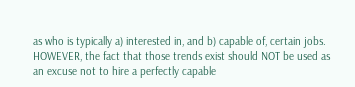as who is typically a) interested in, and b) capable of, certain jobs. HOWEVER, the fact that those trends exist should NOT be used as an excuse not to hire a perfectly capable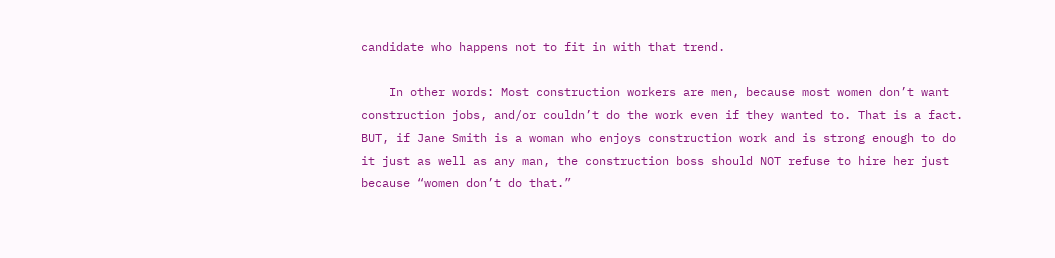candidate who happens not to fit in with that trend.

    In other words: Most construction workers are men, because most women don’t want construction jobs, and/or couldn’t do the work even if they wanted to. That is a fact. BUT, if Jane Smith is a woman who enjoys construction work and is strong enough to do it just as well as any man, the construction boss should NOT refuse to hire her just because “women don’t do that.”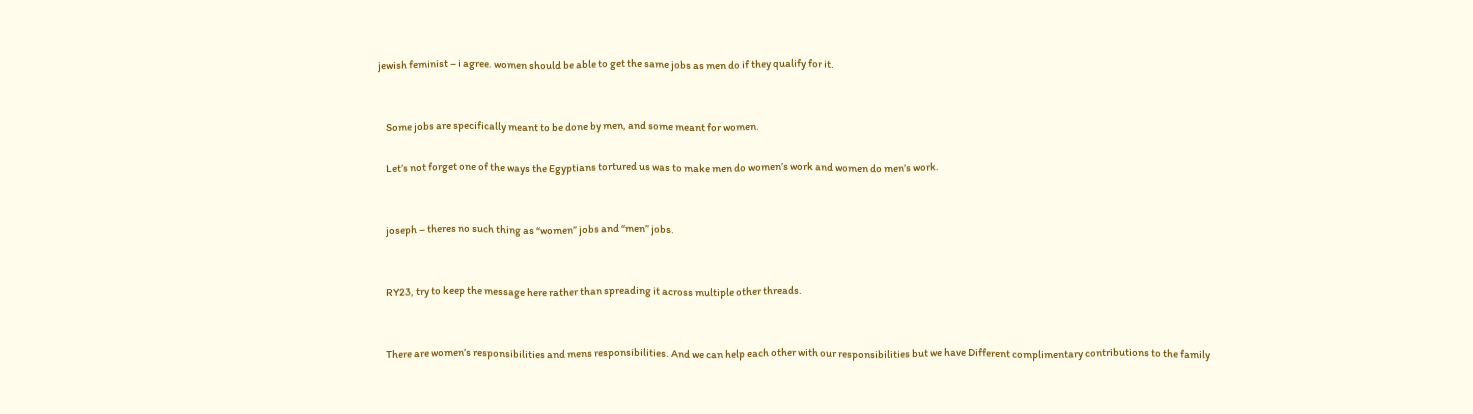jewish feminist – i agree. women should be able to get the same jobs as men do if they qualify for it.


    Some jobs are specifically meant to be done by men, and some meant for women.

    Let’s not forget one of the ways the Egyptians tortured us was to make men do women’s work and women do men’s work.


    joseph – theres no such thing as “women” jobs and “men” jobs.


    RY23, try to keep the message here rather than spreading it across multiple other threads.


    There are women’s responsibilities and mens responsibilities. And we can help each other with our responsibilities but we have Different complimentary contributions to the family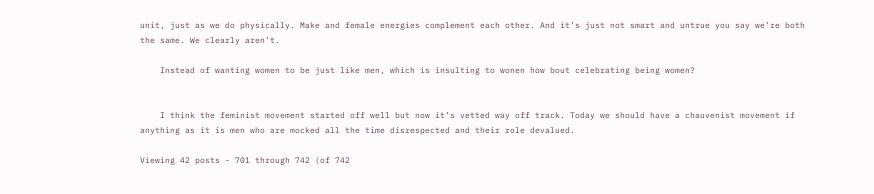unit, just as we do physically. Make and female energies complement each other. And it’s just not smart and untrue you say we’re both the same. We clearly aren’t.

    Instead of wanting women to be just like men, which is insulting to wonen how bout celebrating being women?


    I think the feminist movement started off well but now it’s vetted way off track. Today we should have a chauvenist movement if anything as it is men who are mocked all the time disrespected and their role devalued.

Viewing 42 posts - 701 through 742 (of 742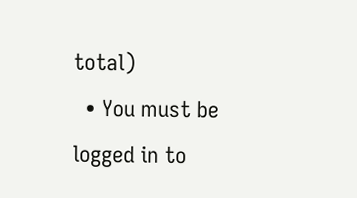total)
  • You must be logged in to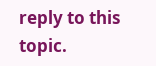reply to this topic.